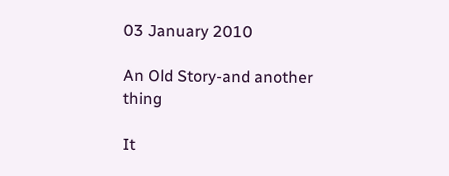03 January 2010

An Old Story-and another thing

It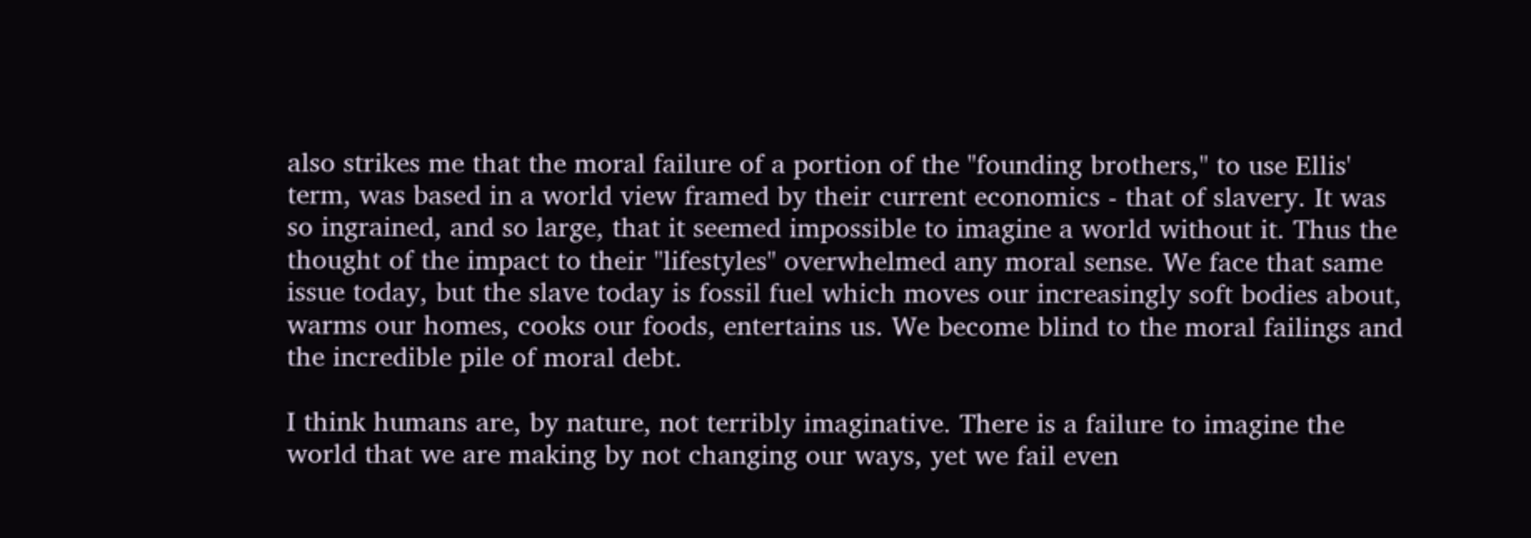also strikes me that the moral failure of a portion of the "founding brothers," to use Ellis' term, was based in a world view framed by their current economics - that of slavery. It was so ingrained, and so large, that it seemed impossible to imagine a world without it. Thus the thought of the impact to their "lifestyles" overwhelmed any moral sense. We face that same issue today, but the slave today is fossil fuel which moves our increasingly soft bodies about, warms our homes, cooks our foods, entertains us. We become blind to the moral failings and the incredible pile of moral debt.

I think humans are, by nature, not terribly imaginative. There is a failure to imagine the world that we are making by not changing our ways, yet we fail even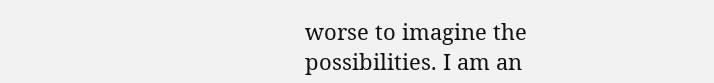worse to imagine the possibilities. I am an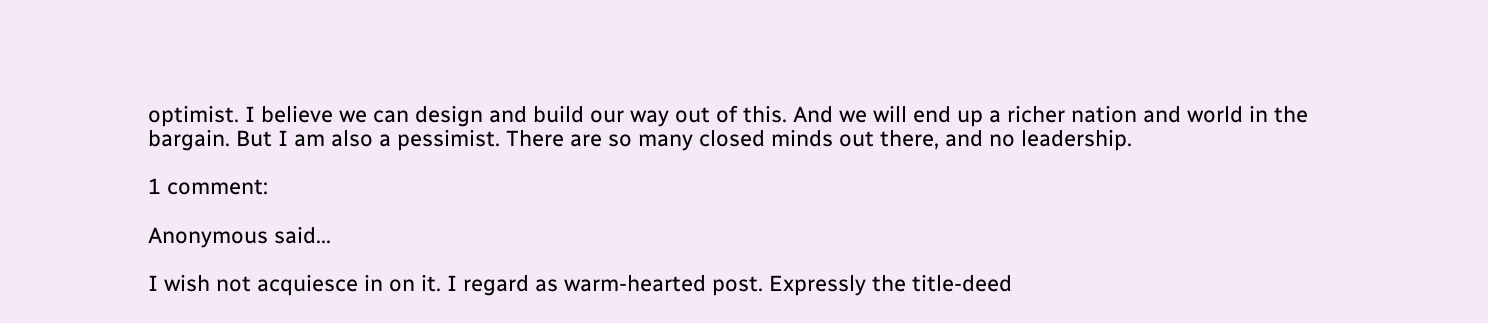optimist. I believe we can design and build our way out of this. And we will end up a richer nation and world in the bargain. But I am also a pessimist. There are so many closed minds out there, and no leadership.

1 comment:

Anonymous said...

I wish not acquiesce in on it. I regard as warm-hearted post. Expressly the title-deed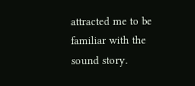attracted me to be familiar with the sound story.